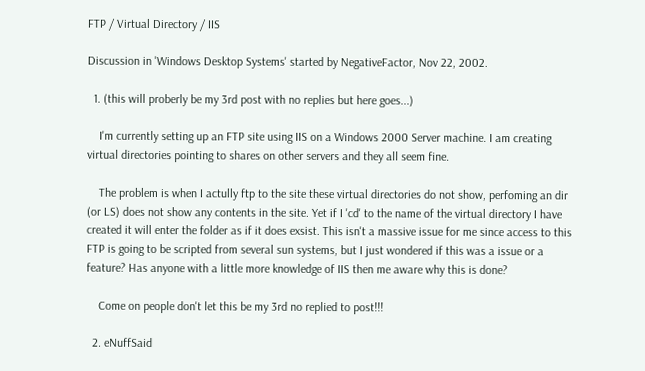FTP / Virtual Directory / IIS

Discussion in 'Windows Desktop Systems' started by NegativeFactor, Nov 22, 2002.

  1. (this will proberly be my 3rd post with no replies but here goes...)

    I'm currently setting up an FTP site using IIS on a Windows 2000 Server machine. I am creating virtual directories pointing to shares on other servers and they all seem fine.

    The problem is when I actully ftp to the site these virtual directories do not show, perfoming an dir (or LS) does not show any contents in the site. Yet if I 'cd' to the name of the virtual directory I have created it will enter the folder as if it does exsist. This isn't a massive issue for me since access to this FTP is going to be scripted from several sun systems, but I just wondered if this was a issue or a feature? Has anyone with a little more knowledge of IIS then me aware why this is done?

    Come on people don't let this be my 3rd no replied to post!!!

  2. eNuffSaid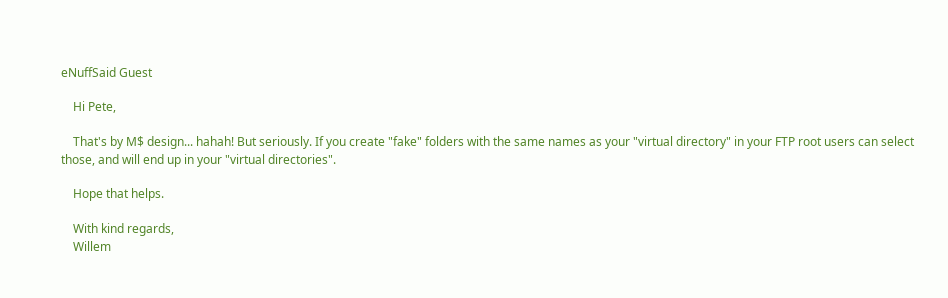eNuffSaid Guest

    Hi Pete,

    That's by M$ design... hahah! But seriously. If you create "fake" folders with the same names as your "virtual directory" in your FTP root users can select those, and will end up in your "virtual directories".

    Hope that helps.

    With kind regards,
    Willem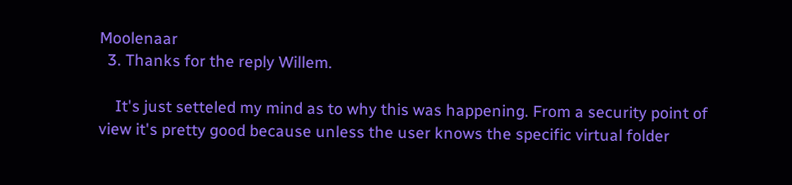Moolenaar
  3. Thanks for the reply Willem.

    It's just setteled my mind as to why this was happening. From a security point of view it's pretty good because unless the user knows the specific virtual folder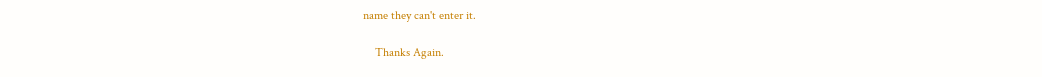name they can't enter it.

    Thanks Again.